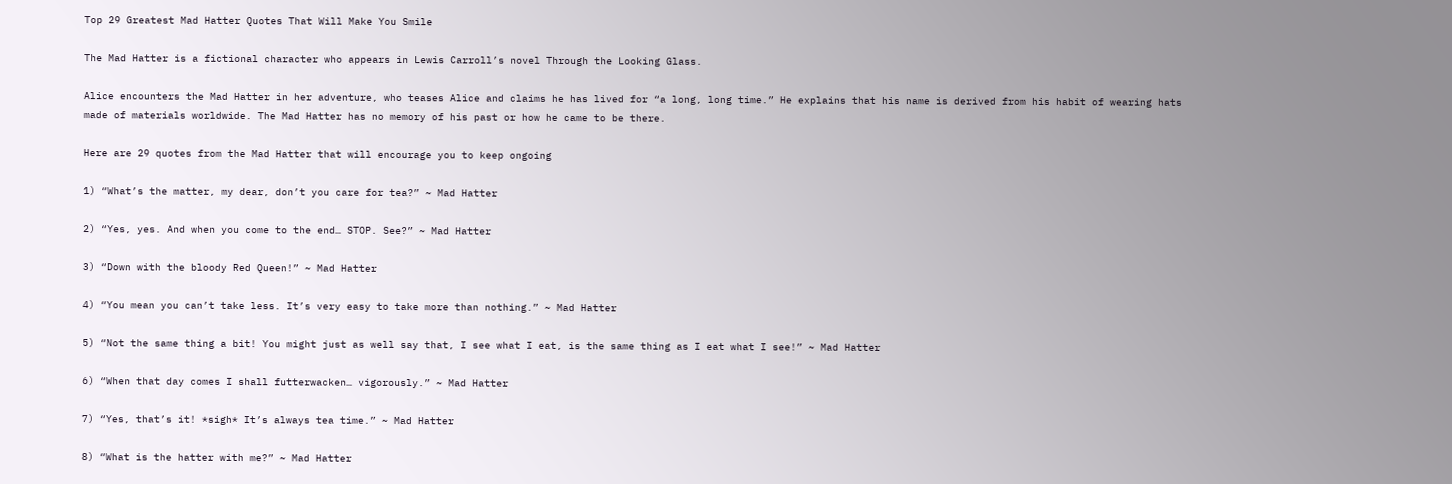Top 29 Greatest Mad Hatter Quotes That Will Make You Smile

The Mad Hatter is a fictional character who appears in Lewis Carroll’s novel Through the Looking Glass.

Alice encounters the Mad Hatter in her adventure, who teases Alice and claims he has lived for “a long, long time.” He explains that his name is derived from his habit of wearing hats made of materials worldwide. The Mad Hatter has no memory of his past or how he came to be there.

Here are 29 quotes from the Mad Hatter that will encourage you to keep ongoing

1) “What’s the matter, my dear, don’t you care for tea?” ~ Mad Hatter

2) “Yes, yes. And when you come to the end… STOP. See?” ~ Mad Hatter

3) “Down with the bloody Red Queen!” ~ Mad Hatter

4) “You mean you can’t take less. It’s very easy to take more than nothing.” ~ Mad Hatter

5) “Not the same thing a bit! You might just as well say that, I see what I eat, is the same thing as I eat what I see!” ~ Mad Hatter

6) “When that day comes I shall futterwacken… vigorously.” ~ Mad Hatter

7) “Yes, that’s it! *sigh* It’s always tea time.” ~ Mad Hatter

8) “What is the hatter with me?” ~ Mad Hatter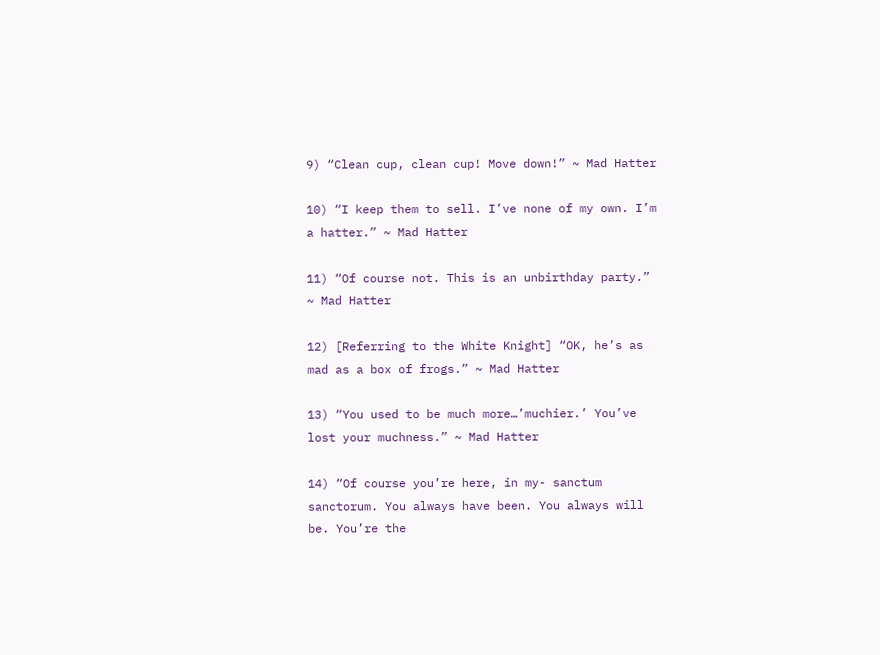9) “Clean cup, clean cup! Move down!” ~ Mad Hatter

10) “I keep them to sell. I’ve none of my own. I’m a hatter.” ~ Mad Hatter

11) “Of course not. This is an unbirthday party.” ~ Mad Hatter

12) [Referring to the White Knight] “OK, he’s as mad as a box of frogs.” ~ Mad Hatter

13) “You used to be much more…’muchier.’ You’ve lost your muchness.” ~ Mad Hatter

14) “Of course you’re here, in my- sanctum sanctorum. You always have been. You always will be. You’re the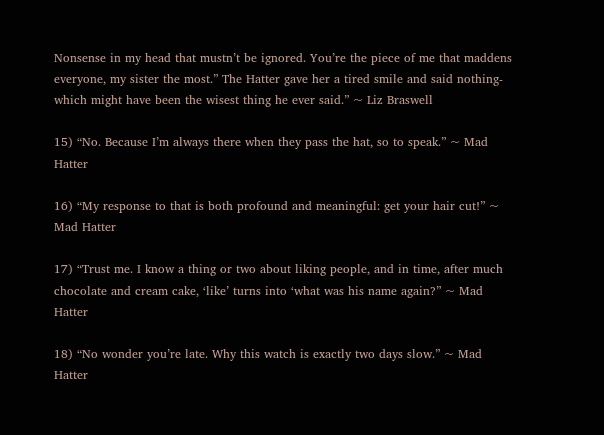Nonsense in my head that mustn’t be ignored. You’re the piece of me that maddens everyone, my sister the most.” The Hatter gave her a tired smile and said nothing- which might have been the wisest thing he ever said.” ~ Liz Braswell

15) “No. Because I’m always there when they pass the hat, so to speak.” ~ Mad Hatter

16) “My response to that is both profound and meaningful: get your hair cut!” ~ Mad Hatter

17) “Trust me. I know a thing or two about liking people, and in time, after much chocolate and cream cake, ‘like’ turns into ‘what was his name again?” ~ Mad Hatter

18) “No wonder you’re late. Why this watch is exactly two days slow.” ~ Mad Hatter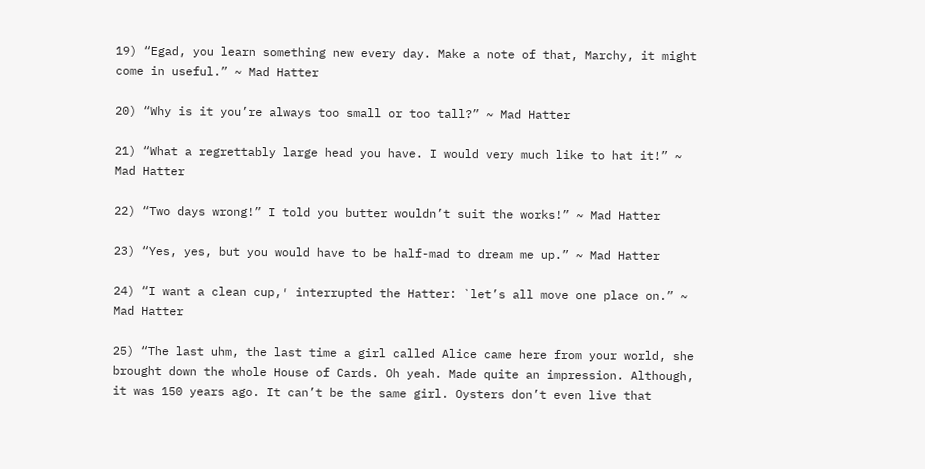19) “Egad, you learn something new every day. Make a note of that, Marchy, it might come in useful.” ~ Mad Hatter

20) “Why is it you’re always too small or too tall?” ~ Mad Hatter

21) “What a regrettably large head you have. I would very much like to hat it!” ~ Mad Hatter

22) “Two days wrong!” I told you butter wouldn’t suit the works!” ~ Mad Hatter

23) “Yes, yes, but you would have to be half-mad to dream me up.” ~ Mad Hatter

24) “I want a clean cup,′ interrupted the Hatter: `let’s all move one place on.” ~ Mad Hatter

25) “The last uhm, the last time a girl called Alice came here from your world, she brought down the whole House of Cards. Oh yeah. Made quite an impression. Although, it was 150 years ago. It can’t be the same girl. Oysters don’t even live that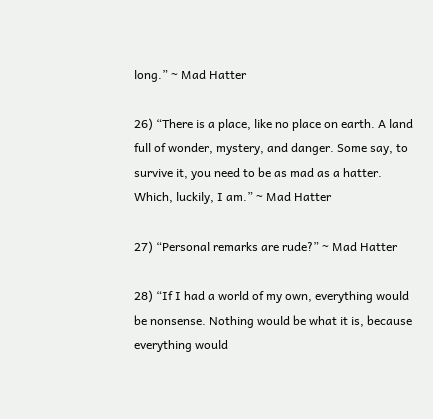long.” ~ Mad Hatter

26) “There is a place, like no place on earth. A land full of wonder, mystery, and danger. Some say, to survive it, you need to be as mad as a hatter. Which, luckily, I am.” ~ Mad Hatter

27) “Personal remarks are rude?” ~ Mad Hatter

28) “If I had a world of my own, everything would be nonsense. Nothing would be what it is, because everything would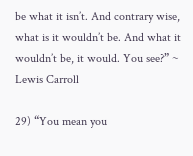be what it isn’t. And contrary wise, what is it wouldn’t be. And what it wouldn’t be, it would. You see?” ~ Lewis Carroll

29) “You mean you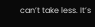can’t take less. It’s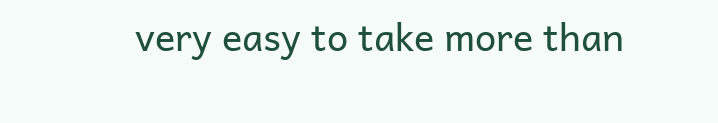very easy to take more than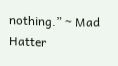nothing.” ~ Mad Hatter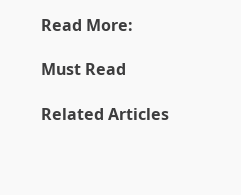Read More:

Must Read

Related Articles